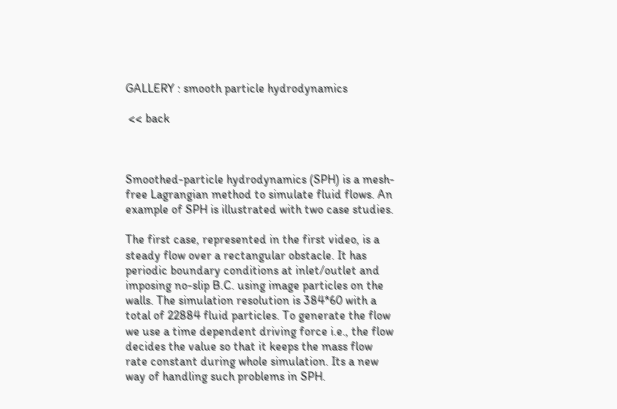GALLERY : smooth particle hydrodynamics

 << back



Smoothed-particle hydrodynamics (SPH) is a mesh-free Lagrangian method to simulate fluid flows. An example of SPH is illustrated with two case studies.

The first case, represented in the first video, is a steady flow over a rectangular obstacle. It has periodic boundary conditions at inlet/outlet and imposing no-slip B.C. using image particles on the walls. The simulation resolution is 384*60 with a total of 22884 fluid particles. To generate the flow we use a time dependent driving force i.e., the flow decides the value so that it keeps the mass flow rate constant during whole simulation. Its a new way of handling such problems in SPH.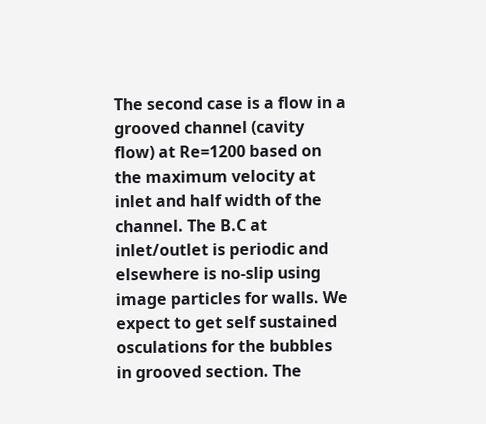The second case is a flow in a grooved channel (cavity flow) at Re=1200 based on the maximum velocity at inlet and half width of the channel. The B.C at inlet/outlet is periodic and elsewhere is no-slip using image particles for walls. We expect to get self sustained osculations for the bubbles in grooved section. The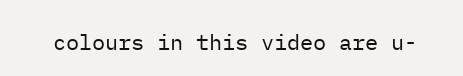colours in this video are u-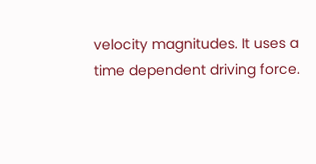velocity magnitudes. It uses a time dependent driving force.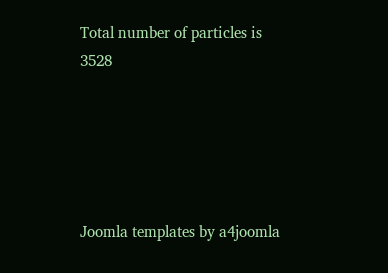Total number of particles is 3528





Joomla templates by a4joomla